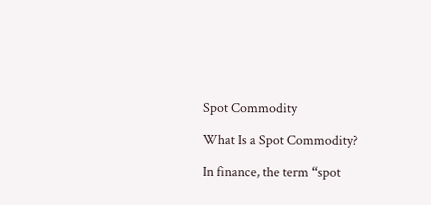Spot Commodity

What Is a Spot Commodity?

In finance, the term “spot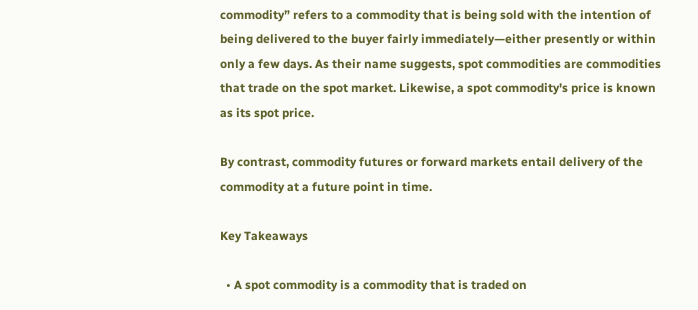commodity” refers to a commodity that is being sold with the intention of being delivered to the buyer fairly immediately—either presently or within only a few days. As their name suggests, spot commodities are commodities that trade on the spot market. Likewise, a spot commodity's price is known as its spot price.

By contrast, commodity futures or forward markets entail delivery of the commodity at a future point in time.

Key Takeaways

  • A spot commodity is a commodity that is traded on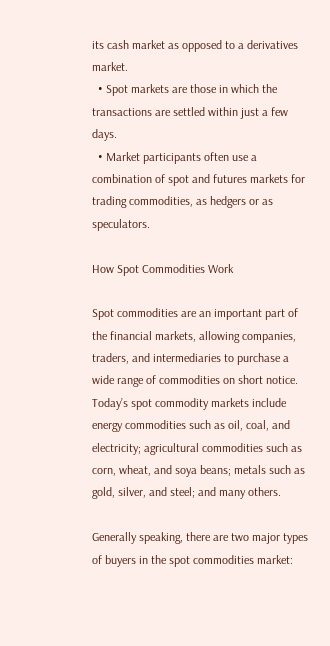its cash market as opposed to a derivatives market.
  • Spot markets are those in which the transactions are settled within just a few days.
  • Market participants often use a combination of spot and futures markets for trading commodities, as hedgers or as speculators.

How Spot Commodities Work

Spot commodities are an important part of the financial markets, allowing companies, traders, and intermediaries to purchase a wide range of commodities on short notice. Today’s spot commodity markets include energy commodities such as oil, coal, and electricity; agricultural commodities such as corn, wheat, and soya beans; metals such as gold, silver, and steel; and many others.

Generally speaking, there are two major types of buyers in the spot commodities market: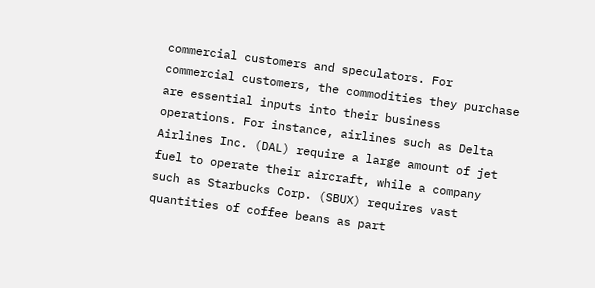commercial customers and speculators. For commercial customers, the commodities they purchase are essential inputs into their business operations. For instance, airlines such as Delta Airlines Inc. (DAL) require a large amount of jet fuel to operate their aircraft, while a company such as Starbucks Corp. (SBUX) requires vast quantities of coffee beans as part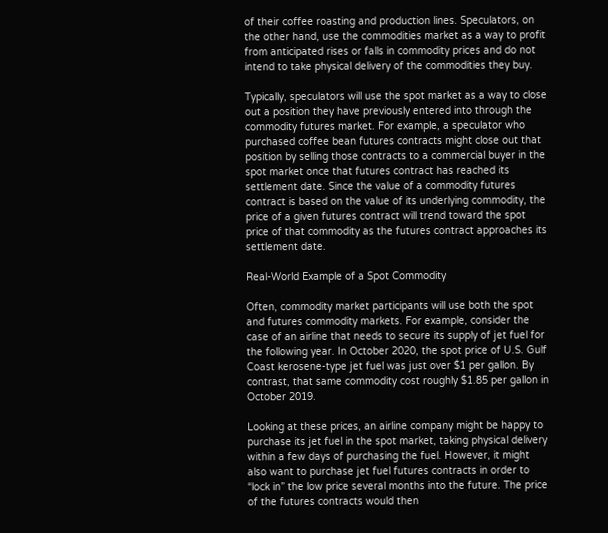of their coffee roasting and production lines. Speculators, on the other hand, use the commodities market as a way to profit from anticipated rises or falls in commodity prices and do not intend to take physical delivery of the commodities they buy.

Typically, speculators will use the spot market as a way to close out a position they have previously entered into through the commodity futures market. For example, a speculator who purchased coffee bean futures contracts might close out that position by selling those contracts to a commercial buyer in the spot market once that futures contract has reached its settlement date. Since the value of a commodity futures contract is based on the value of its underlying commodity, the price of a given futures contract will trend toward the spot price of that commodity as the futures contract approaches its settlement date.

Real-World Example of a Spot Commodity

Often, commodity market participants will use both the spot and futures commodity markets. For example, consider the case of an airline that needs to secure its supply of jet fuel for the following year. In October 2020, the spot price of U.S. Gulf Coast kerosene-type jet fuel was just over $1 per gallon. By contrast, that same commodity cost roughly $1.85 per gallon in October 2019.

Looking at these prices, an airline company might be happy to purchase its jet fuel in the spot market, taking physical delivery within a few days of purchasing the fuel. However, it might also want to purchase jet fuel futures contracts in order to “lock in” the low price several months into the future. The price of the futures contracts would then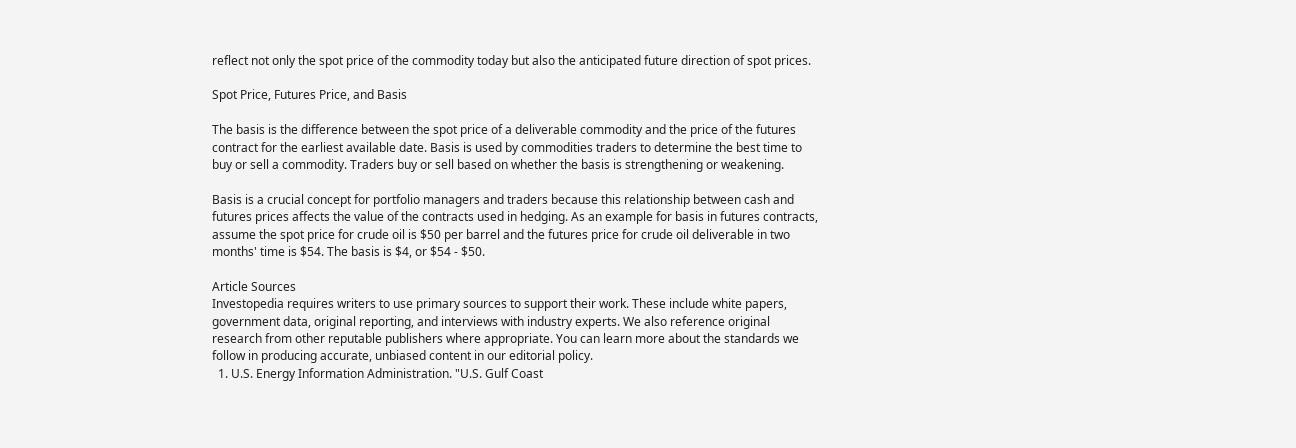reflect not only the spot price of the commodity today but also the anticipated future direction of spot prices.

Spot Price, Futures Price, and Basis

The basis is the difference between the spot price of a deliverable commodity and the price of the futures contract for the earliest available date. Basis is used by commodities traders to determine the best time to buy or sell a commodity. Traders buy or sell based on whether the basis is strengthening or weakening.

Basis is a crucial concept for portfolio managers and traders because this relationship between cash and futures prices affects the value of the contracts used in hedging. As an example for basis in futures contracts, assume the spot price for crude oil is $50 per barrel and the futures price for crude oil deliverable in two months' time is $54. The basis is $4, or $54 - $50.

Article Sources
Investopedia requires writers to use primary sources to support their work. These include white papers, government data, original reporting, and interviews with industry experts. We also reference original research from other reputable publishers where appropriate. You can learn more about the standards we follow in producing accurate, unbiased content in our editorial policy.
  1. U.S. Energy Information Administration. "U.S. Gulf Coast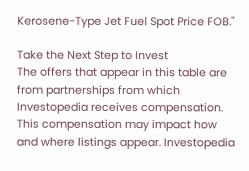Kerosene-Type Jet Fuel Spot Price FOB."

Take the Next Step to Invest
The offers that appear in this table are from partnerships from which Investopedia receives compensation. This compensation may impact how and where listings appear. Investopedia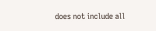does not include all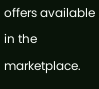offers available in the marketplace.